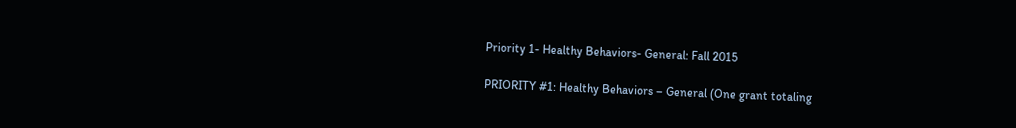Priority 1- Healthy Behaviors- General: Fall 2015

PRIORITY #1: Healthy Behaviors – General (One grant totaling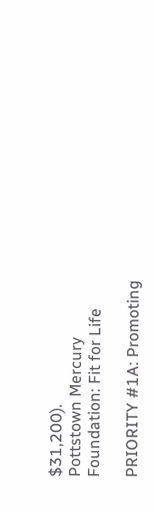$31,200).
Pottstown Mercury Foundation: Fit for Life

PRIORITY #1A: Promoting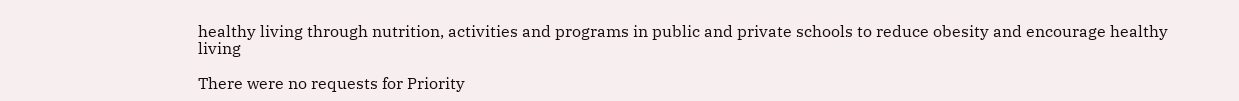healthy living through nutrition, activities and programs in public and private schools to reduce obesity and encourage healthy living

There were no requests for Priority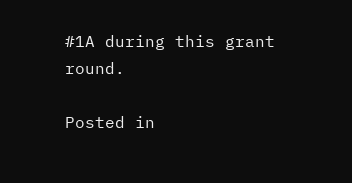#1A during this grant round.

Posted in